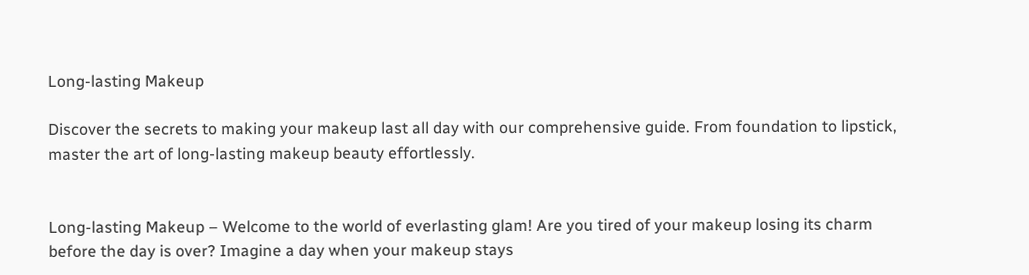Long-lasting Makeup

Discover the secrets to making your makeup last all day with our comprehensive guide. From foundation to lipstick, master the art of long-lasting makeup beauty effortlessly.


Long-lasting Makeup – Welcome to the world of everlasting glam! Are you tired of your makeup losing its charm before the day is over? Imagine a day when your makeup stays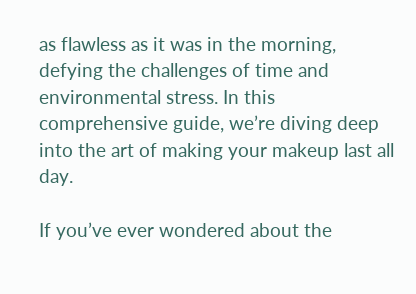as flawless as it was in the morning, defying the challenges of time and environmental stress. In this comprehensive guide, we’re diving deep into the art of making your makeup last all day.

If you’ve ever wondered about the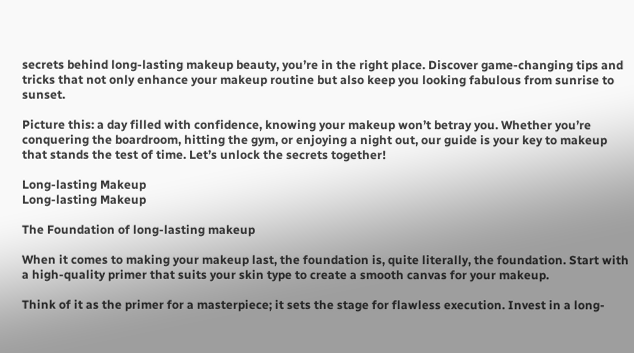secrets behind long-lasting makeup beauty, you’re in the right place. Discover game-changing tips and tricks that not only enhance your makeup routine but also keep you looking fabulous from sunrise to sunset.

Picture this: a day filled with confidence, knowing your makeup won’t betray you. Whether you’re conquering the boardroom, hitting the gym, or enjoying a night out, our guide is your key to makeup that stands the test of time. Let’s unlock the secrets together!

Long-lasting Makeup
Long-lasting Makeup

The Foundation of long-lasting makeup

When it comes to making your makeup last, the foundation is, quite literally, the foundation. Start with a high-quality primer that suits your skin type to create a smooth canvas for your makeup.

Think of it as the primer for a masterpiece; it sets the stage for flawless execution. Invest in a long-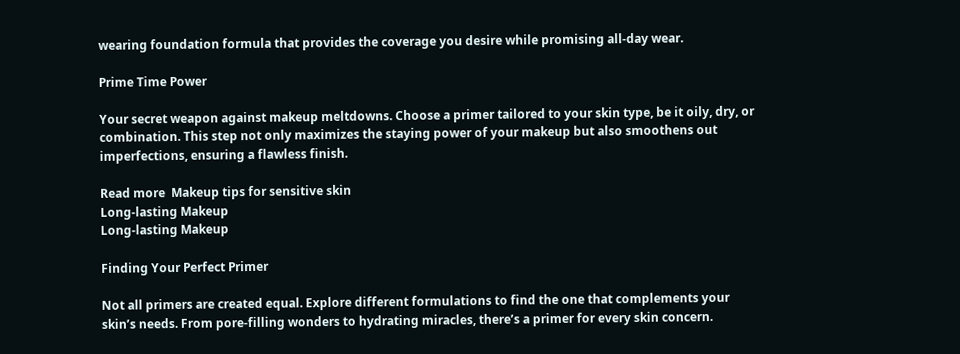wearing foundation formula that provides the coverage you desire while promising all-day wear.

Prime Time Power

Your secret weapon against makeup meltdowns. Choose a primer tailored to your skin type, be it oily, dry, or combination. This step not only maximizes the staying power of your makeup but also smoothens out imperfections, ensuring a flawless finish.

Read more  Makeup tips for sensitive skin
Long-lasting Makeup
Long-lasting Makeup

Finding Your Perfect Primer

Not all primers are created equal. Explore different formulations to find the one that complements your skin’s needs. From pore-filling wonders to hydrating miracles, there’s a primer for every skin concern.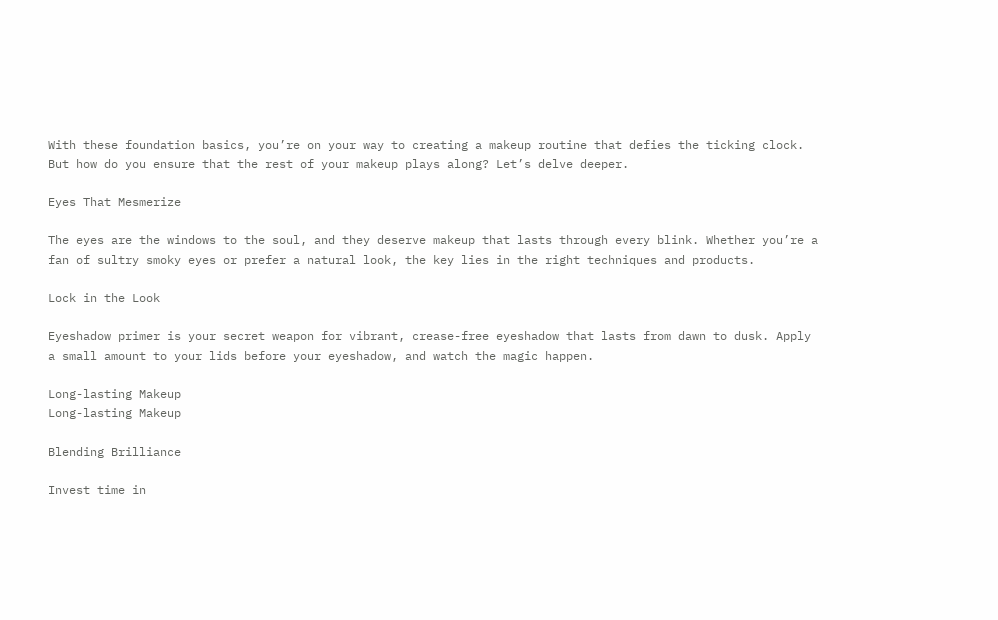With these foundation basics, you’re on your way to creating a makeup routine that defies the ticking clock. But how do you ensure that the rest of your makeup plays along? Let’s delve deeper.

Eyes That Mesmerize

The eyes are the windows to the soul, and they deserve makeup that lasts through every blink. Whether you’re a fan of sultry smoky eyes or prefer a natural look, the key lies in the right techniques and products.

Lock in the Look

Eyeshadow primer is your secret weapon for vibrant, crease-free eyeshadow that lasts from dawn to dusk. Apply a small amount to your lids before your eyeshadow, and watch the magic happen.

Long-lasting Makeup
Long-lasting Makeup

Blending Brilliance

Invest time in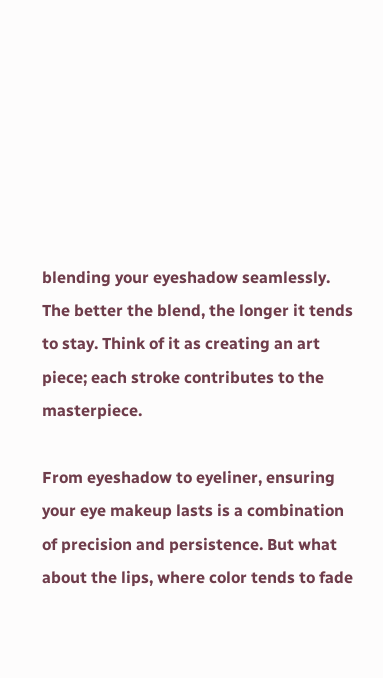blending your eyeshadow seamlessly. The better the blend, the longer it tends to stay. Think of it as creating an art piece; each stroke contributes to the masterpiece.

From eyeshadow to eyeliner, ensuring your eye makeup lasts is a combination of precision and persistence. But what about the lips, where color tends to fade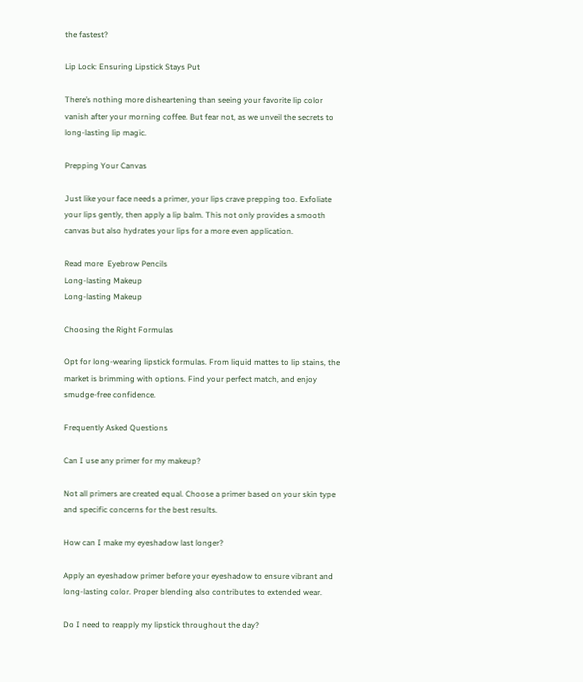the fastest?

Lip Lock: Ensuring Lipstick Stays Put

There’s nothing more disheartening than seeing your favorite lip color vanish after your morning coffee. But fear not, as we unveil the secrets to long-lasting lip magic.

Prepping Your Canvas

Just like your face needs a primer, your lips crave prepping too. Exfoliate your lips gently, then apply a lip balm. This not only provides a smooth canvas but also hydrates your lips for a more even application.

Read more  Eyebrow Pencils
Long-lasting Makeup
Long-lasting Makeup

Choosing the Right Formulas

Opt for long-wearing lipstick formulas. From liquid mattes to lip stains, the market is brimming with options. Find your perfect match, and enjoy smudge-free confidence.

Frequently Asked Questions

Can I use any primer for my makeup?

Not all primers are created equal. Choose a primer based on your skin type and specific concerns for the best results.

How can I make my eyeshadow last longer?

Apply an eyeshadow primer before your eyeshadow to ensure vibrant and long-lasting color. Proper blending also contributes to extended wear.

Do I need to reapply my lipstick throughout the day?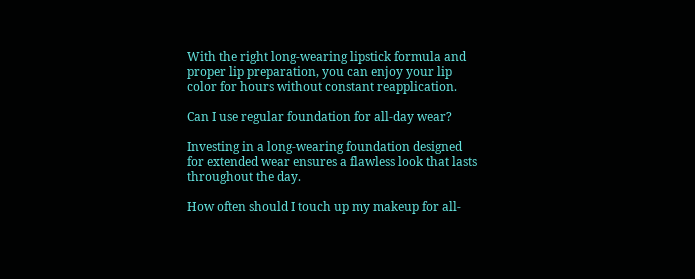With the right long-wearing lipstick formula and proper lip preparation, you can enjoy your lip color for hours without constant reapplication.

Can I use regular foundation for all-day wear?

Investing in a long-wearing foundation designed for extended wear ensures a flawless look that lasts throughout the day.

How often should I touch up my makeup for all-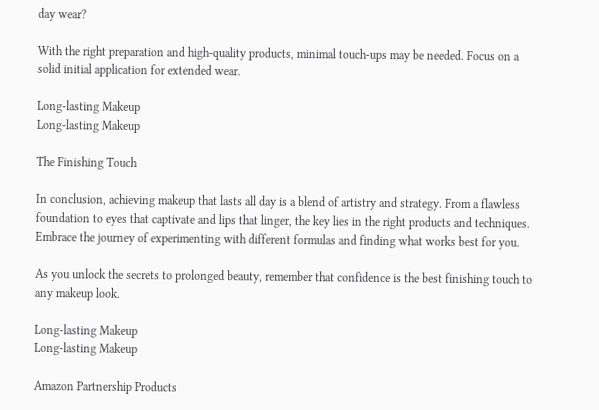day wear?

With the right preparation and high-quality products, minimal touch-ups may be needed. Focus on a solid initial application for extended wear.

Long-lasting Makeup
Long-lasting Makeup

The Finishing Touch

In conclusion, achieving makeup that lasts all day is a blend of artistry and strategy. From a flawless foundation to eyes that captivate and lips that linger, the key lies in the right products and techniques. Embrace the journey of experimenting with different formulas and finding what works best for you.

As you unlock the secrets to prolonged beauty, remember that confidence is the best finishing touch to any makeup look.

Long-lasting Makeup
Long-lasting Makeup

Amazon Partnership Products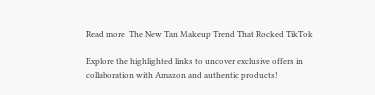Read more  The New Tan Makeup Trend That Rocked TikTok

Explore the highlighted links to uncover exclusive offers in collaboration with Amazon and authentic products!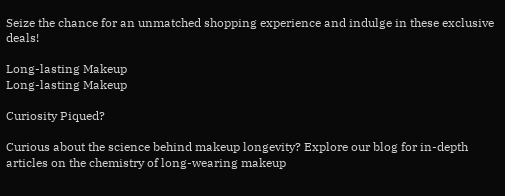Seize the chance for an unmatched shopping experience and indulge in these exclusive deals!

Long-lasting Makeup
Long-lasting Makeup

Curiosity Piqued?

Curious about the science behind makeup longevity? Explore our blog for in-depth articles on the chemistry of long-wearing makeup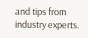and tips from industry experts.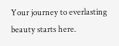Your journey to everlasting beauty starts here.